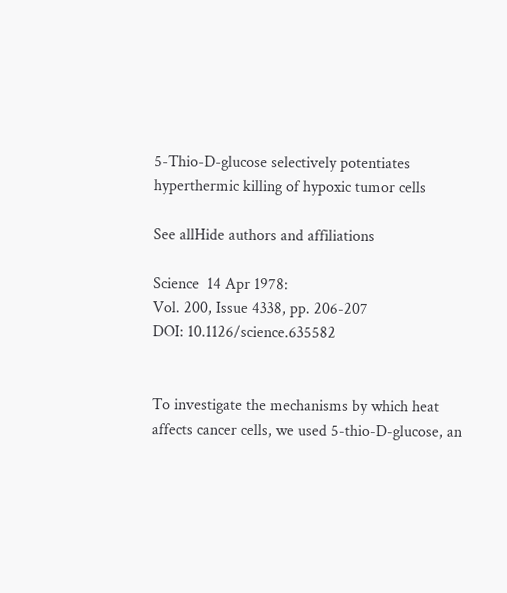5-Thio-D-glucose selectively potentiates hyperthermic killing of hypoxic tumor cells

See allHide authors and affiliations

Science  14 Apr 1978:
Vol. 200, Issue 4338, pp. 206-207
DOI: 10.1126/science.635582


To investigate the mechanisms by which heat affects cancer cells, we used 5-thio-D-glucose, an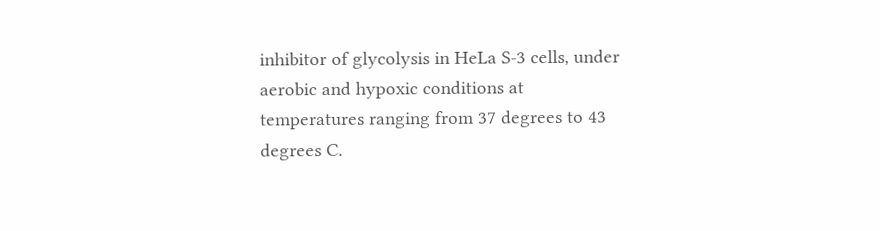inhibitor of glycolysis in HeLa S-3 cells, under aerobic and hypoxic conditions at temperatures ranging from 37 degrees to 43 degrees C.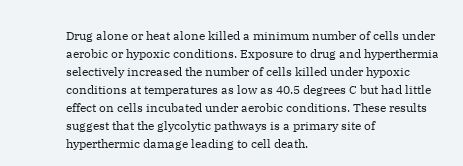Drug alone or heat alone killed a minimum number of cells under aerobic or hypoxic conditions. Exposure to drug and hyperthermia selectively increased the number of cells killed under hypoxic conditions at temperatures as low as 40.5 degrees C but had little effect on cells incubated under aerobic conditions. These results suggest that the glycolytic pathways is a primary site of hyperthermic damage leading to cell death.